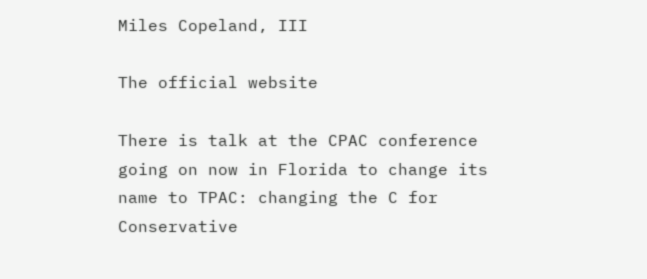Miles Copeland, III

The official website

There is talk at the CPAC conference going on now in Florida to change its name to TPAC: changing the C for Conservative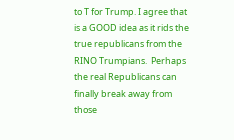to T for Trump. I agree that is a GOOD idea as it rids the true republicans from the RINO Trumpians.  Perhaps the real Republicans can finally break away from those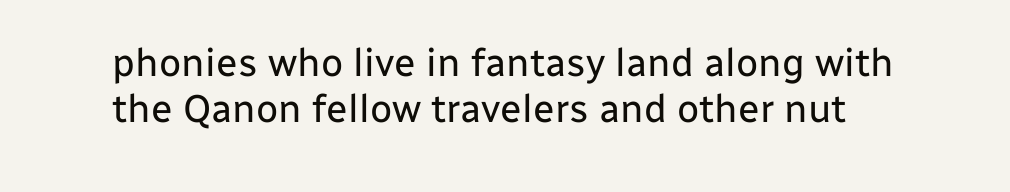phonies who live in fantasy land along with the Qanon fellow travelers and other nut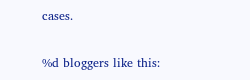cases.

%d bloggers like this: